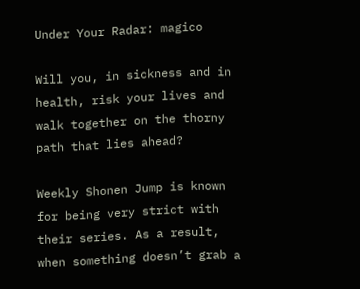Under Your Radar: magico

Will you, in sickness and in health, risk your lives and walk together on the thorny path that lies ahead?

Weekly Shonen Jump is known for being very strict with their series. As a result, when something doesn’t grab a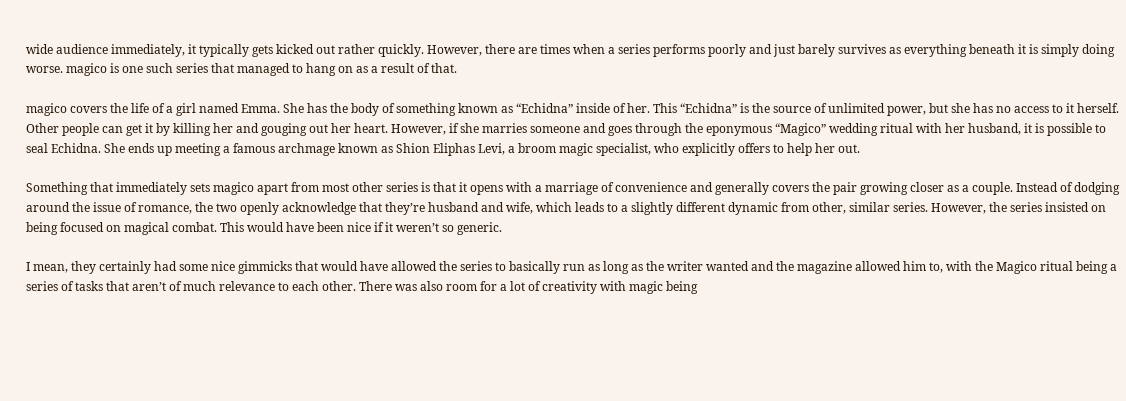wide audience immediately, it typically gets kicked out rather quickly. However, there are times when a series performs poorly and just barely survives as everything beneath it is simply doing worse. magico is one such series that managed to hang on as a result of that.

magico covers the life of a girl named Emma. She has the body of something known as “Echidna” inside of her. This “Echidna” is the source of unlimited power, but she has no access to it herself. Other people can get it by killing her and gouging out her heart. However, if she marries someone and goes through the eponymous “Magico” wedding ritual with her husband, it is possible to seal Echidna. She ends up meeting a famous archmage known as Shion Eliphas Levi, a broom magic specialist, who explicitly offers to help her out.

Something that immediately sets magico apart from most other series is that it opens with a marriage of convenience and generally covers the pair growing closer as a couple. Instead of dodging around the issue of romance, the two openly acknowledge that they’re husband and wife, which leads to a slightly different dynamic from other, similar series. However, the series insisted on being focused on magical combat. This would have been nice if it weren’t so generic.

I mean, they certainly had some nice gimmicks that would have allowed the series to basically run as long as the writer wanted and the magazine allowed him to, with the Magico ritual being a series of tasks that aren’t of much relevance to each other. There was also room for a lot of creativity with magic being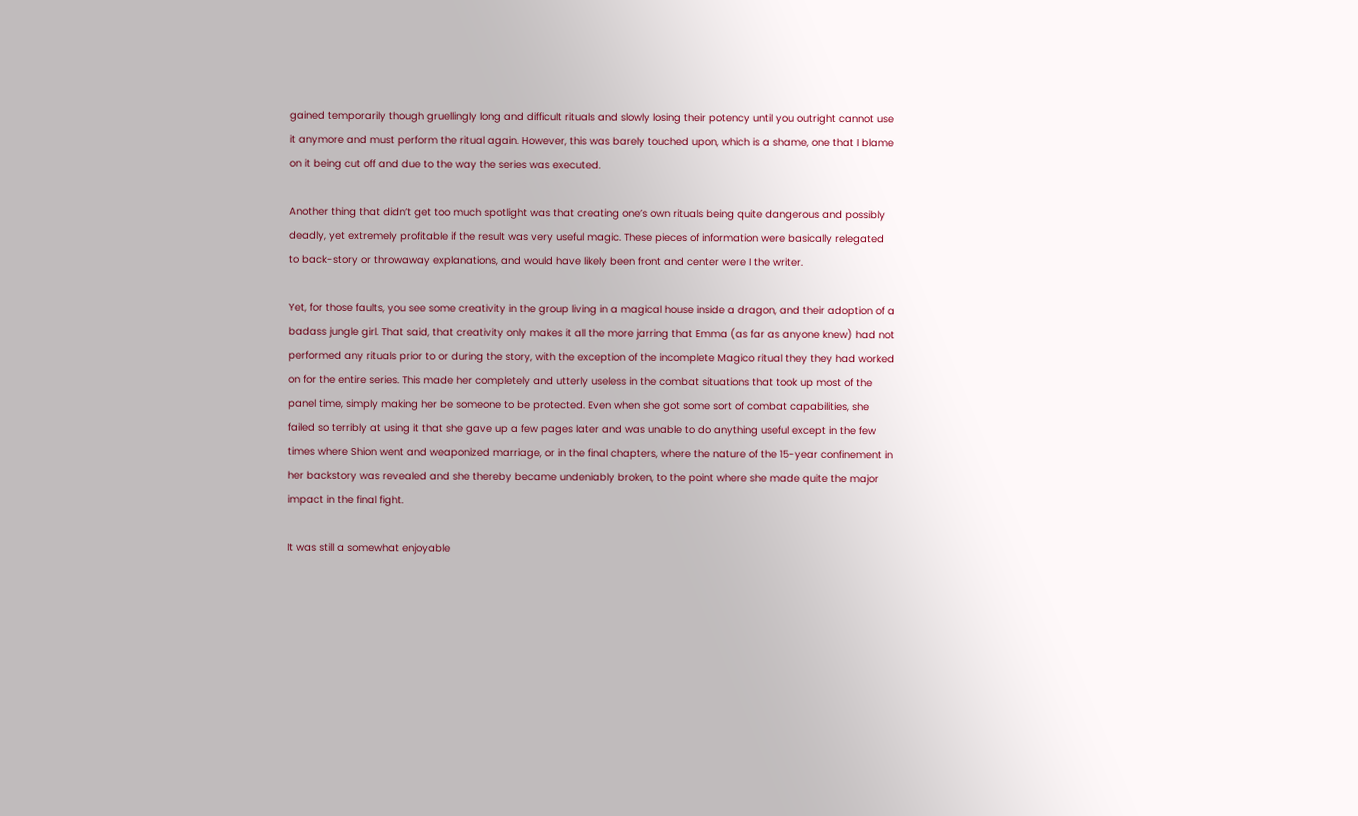gained temporarily though gruellingly long and difficult rituals and slowly losing their potency until you outright cannot use it anymore and must perform the ritual again. However, this was barely touched upon, which is a shame, one that I blame on it being cut off and due to the way the series was executed.

Another thing that didn’t get too much spotlight was that creating one’s own rituals being quite dangerous and possibly deadly, yet extremely profitable if the result was very useful magic. These pieces of information were basically relegated to back-story or throwaway explanations, and would have likely been front and center were I the writer.

Yet, for those faults, you see some creativity in the group living in a magical house inside a dragon, and their adoption of a badass jungle girl. That said, that creativity only makes it all the more jarring that Emma (as far as anyone knew) had not performed any rituals prior to or during the story, with the exception of the incomplete Magico ritual they they had worked on for the entire series. This made her completely and utterly useless in the combat situations that took up most of the panel time, simply making her be someone to be protected. Even when she got some sort of combat capabilities, she failed so terribly at using it that she gave up a few pages later and was unable to do anything useful except in the few times where Shion went and weaponized marriage, or in the final chapters, where the nature of the 15-year confinement in her backstory was revealed and she thereby became undeniably broken, to the point where she made quite the major impact in the final fight.

It was still a somewhat enjoyable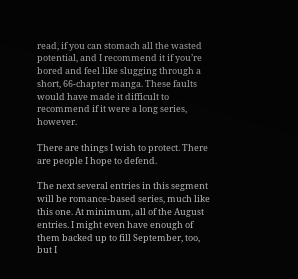read, if you can stomach all the wasted potential, and I recommend it if you’re bored and feel like slugging through a short, 66-chapter manga. These faults would have made it difficult to recommend if it were a long series, however.

There are things I wish to protect. There are people I hope to defend.

The next several entries in this segment will be romance-based series, much like this one. At minimum, all of the August entries. I might even have enough of them backed up to fill September, too, but I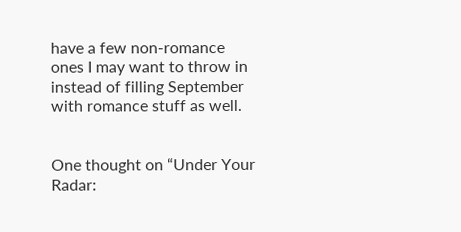have a few non-romance ones I may want to throw in instead of filling September with romance stuff as well.


One thought on “Under Your Radar: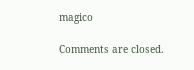magico

Comments are closed.